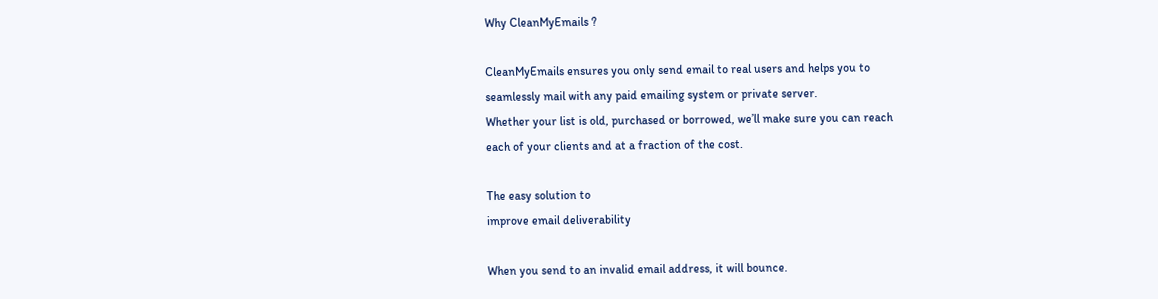Why CleanMyEmails ?

CleanMyEmails ensures you only send email to real users and helps you to
seamlessly mail with any paid emailing system or private server.
Whether your list is old, purchased or borrowed, we’ll make sure you can reach
each of your clients and at a fraction of the cost.

The easy solution to
improve email deliverability

When you send to an invalid email address, it will bounce.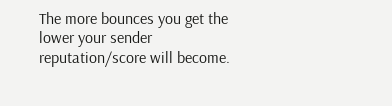The more bounces you get the lower your sender reputation/score will become.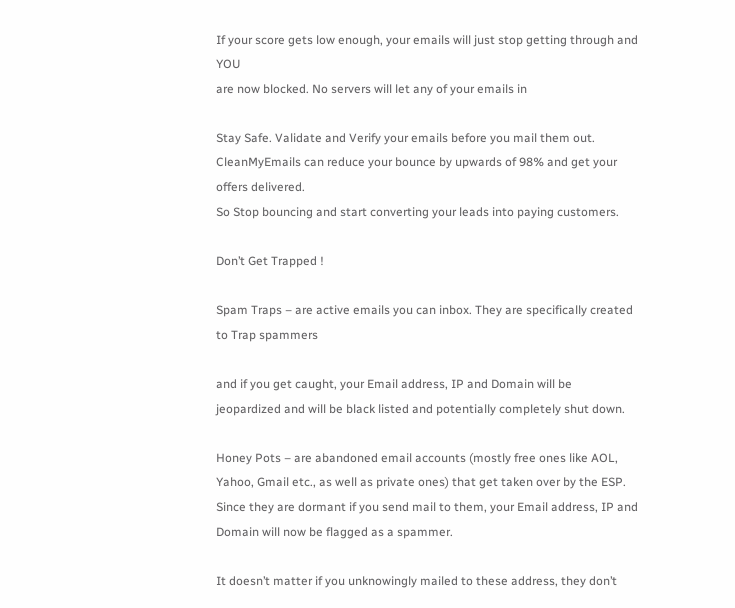If your score gets low enough, your emails will just stop getting through and YOU
are now blocked. No servers will let any of your emails in

Stay Safe. Validate and Verify your emails before you mail them out.
CleanMyEmails can reduce your bounce by upwards of 98% and get your offers delivered.
So Stop bouncing and start converting your leads into paying customers.

Don’t Get Trapped !

Spam Traps – are active emails you can inbox. They are specifically created to Trap spammers

and if you get caught, your Email address, IP and Domain will be jeopardized and will be black listed and potentially completely shut down.

Honey Pots – are abandoned email accounts (mostly free ones like AOL, Yahoo, Gmail etc., as well as private ones) that get taken over by the ESP. Since they are dormant if you send mail to them, your Email address, IP and Domain will now be flagged as a spammer.

It doesn’t matter if you unknowingly mailed to these address, they don’t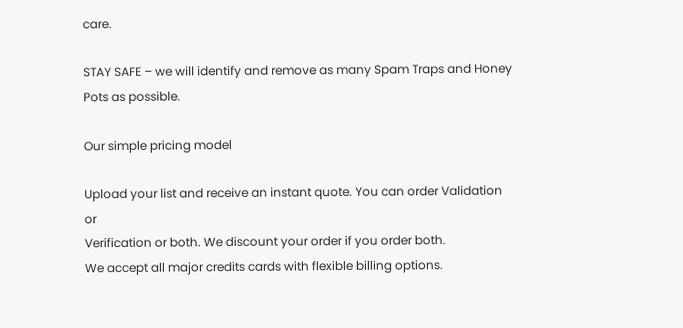care.

STAY SAFE – we will identify and remove as many Spam Traps and Honey Pots as possible.

Our simple pricing model

Upload your list and receive an instant quote. You can order Validation or
Verification or both. We discount your order if you order both.
We accept all major credits cards with flexible billing options.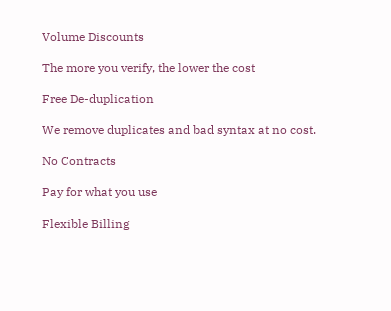Volume Discounts

The more you verify, the lower the cost

Free De-duplication

We remove duplicates and bad syntax at no cost.

No Contracts

Pay for what you use

Flexible Billing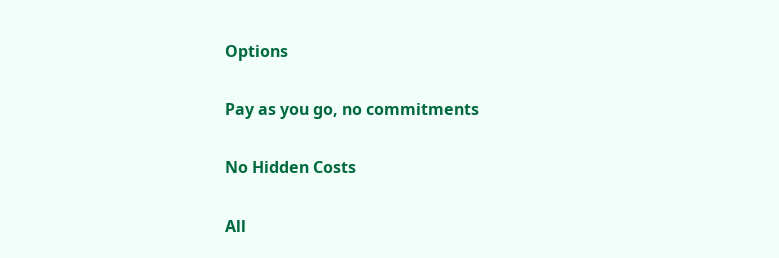Options

Pay as you go, no commitments

No Hidden Costs

All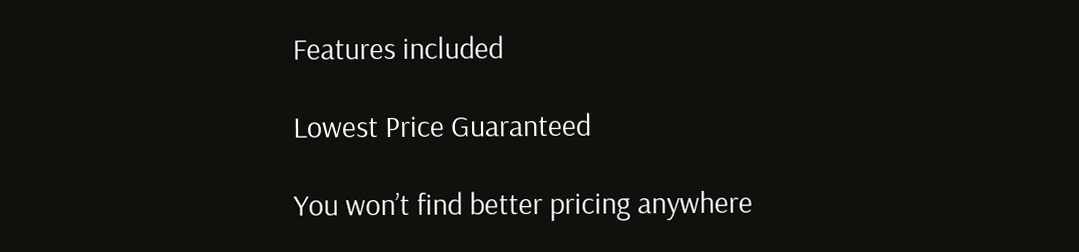Features included

Lowest Price Guaranteed

You won’t find better pricing anywhere